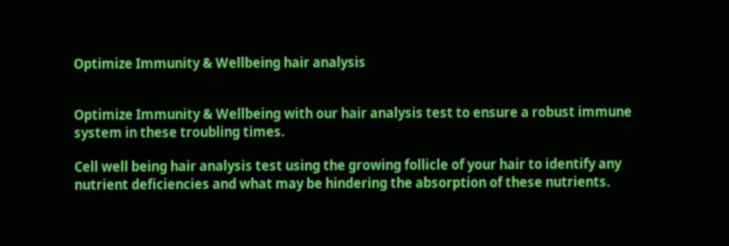Optimize Immunity & Wellbeing hair analysis


Optimize Immunity & Wellbeing with our hair analysis test to ensure a robust immune system in these troubling times.

Cell well being hair analysis test using the growing follicle of your hair to identify any nutrient deficiencies and what may be hindering the absorption of these nutrients.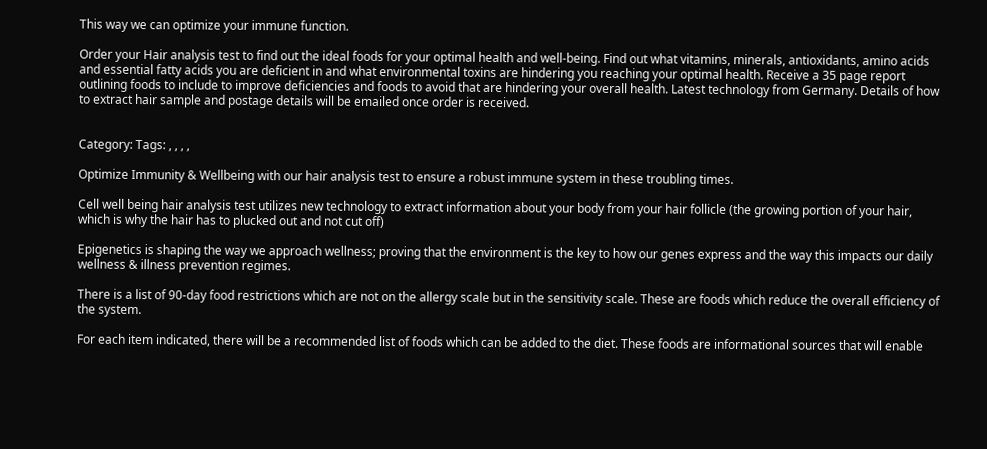This way we can optimize your immune function.

Order your Hair analysis test to find out the ideal foods for your optimal health and well-being. Find out what vitamins, minerals, antioxidants, amino acids and essential fatty acids you are deficient in and what environmental toxins are hindering you reaching your optimal health. Receive a 35 page report outlining foods to include to improve deficiencies and foods to avoid that are hindering your overall health. Latest technology from Germany. Details of how to extract hair sample and postage details will be emailed once order is received.


Category: Tags: , , , ,

Optimize Immunity & Wellbeing with our hair analysis test to ensure a robust immune system in these troubling times.

Cell well being hair analysis test utilizes new technology to extract information about your body from your hair follicle (the growing portion of your hair, which is why the hair has to plucked out and not cut off)

Epigenetics is shaping the way we approach wellness; proving that the environment is the key to how our genes express and the way this impacts our daily wellness & illness prevention regimes.

There is a list of 90-day food restrictions which are not on the allergy scale but in the sensitivity scale. These are foods which reduce the overall efficiency of the system.

For each item indicated, there will be a recommended list of foods which can be added to the diet. These foods are informational sources that will enable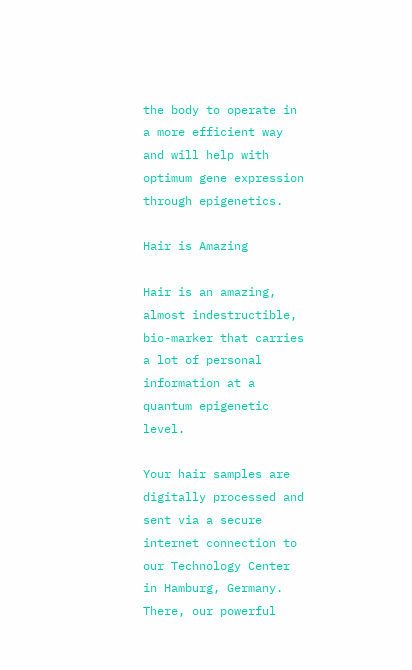the body to operate in a more efficient way and will help with optimum gene expression through epigenetics.

Hair is Amazing

Hair is an amazing, almost indestructible, bio-marker that carries a lot of personal information at a quantum epigenetic level.

Your hair samples are digitally processed and sent via a secure internet connection to our Technology Center in Hamburg, Germany. There, our powerful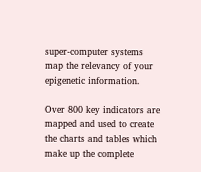super-computer systems map the relevancy of your epigenetic information.

Over 800 key indicators are mapped and used to create the charts and tables which make up the complete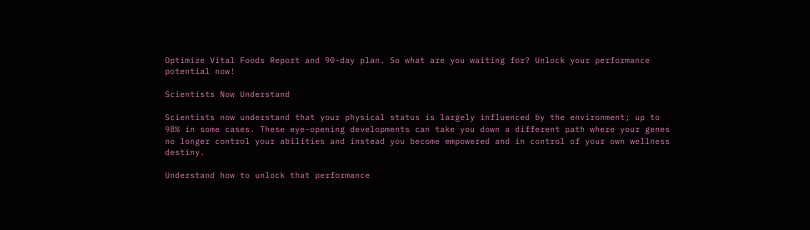Optimize Vital Foods Report and 90-day plan. So what are you waiting for? Unlock your performance potential now!

Scientists Now Understand

Scientists now understand that your physical status is largely influenced by the environment; up to 98% in some cases. These eye-opening developments can take you down a different path where your genes no longer control your abilities and instead you become empowered and in control of your own wellness destiny.

Understand how to unlock that performance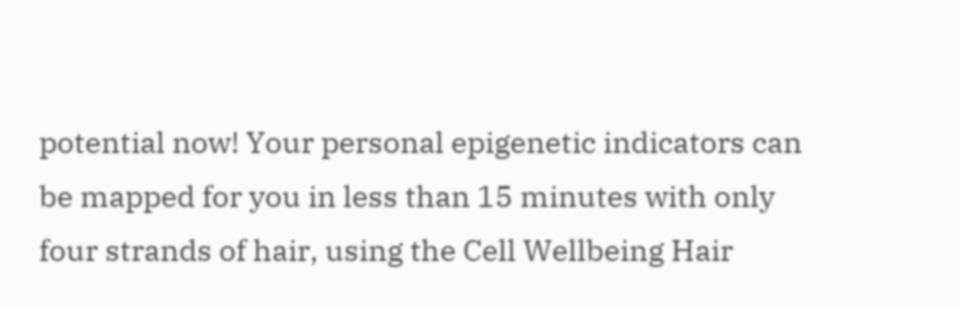potential now! Your personal epigenetic indicators can be mapped for you in less than 15 minutes with only four strands of hair, using the Cell Wellbeing Hair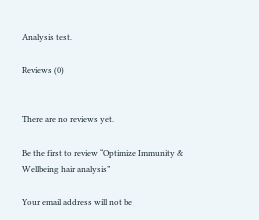Analysis test.

Reviews (0)


There are no reviews yet.

Be the first to review “Optimize Immunity & Wellbeing hair analysis”

Your email address will not be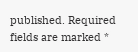published. Required fields are marked *